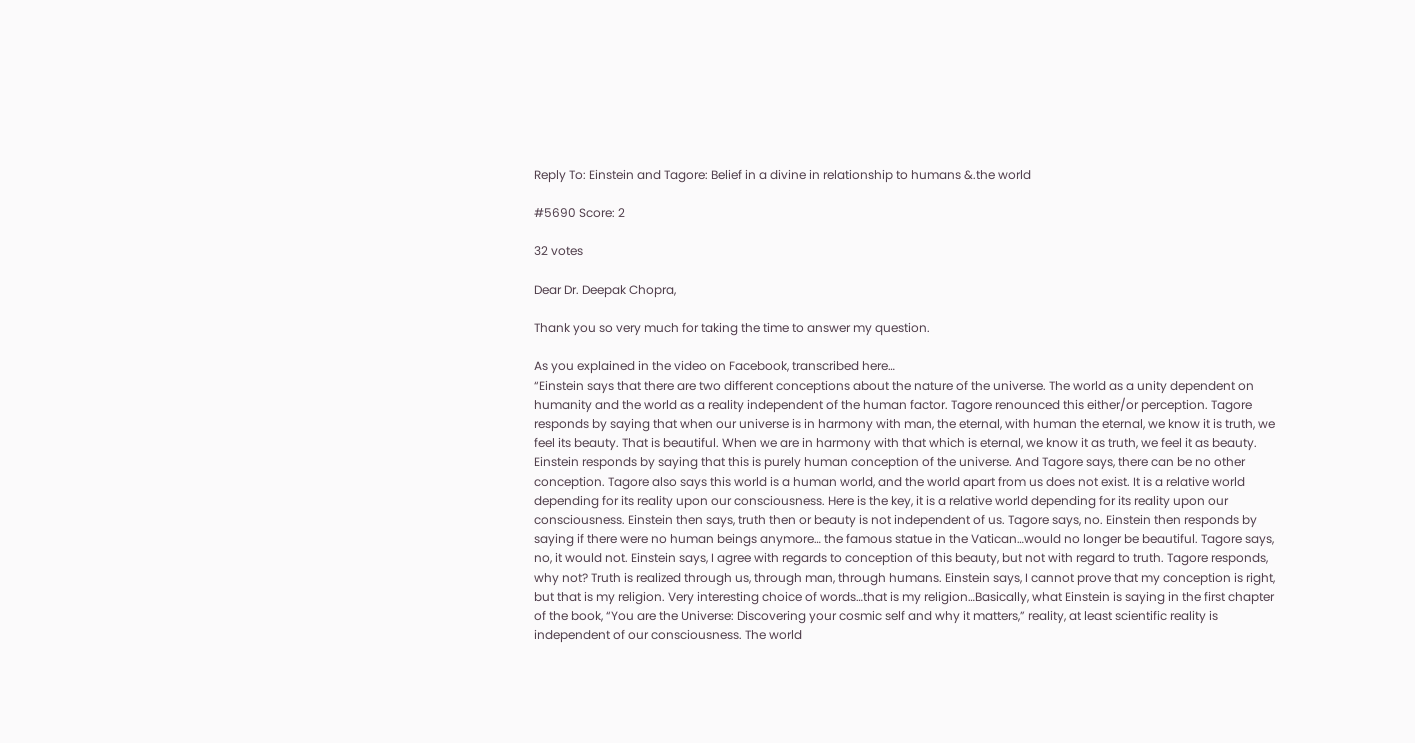Reply To: Einstein and Tagore: Belief in a divine in relationship to humans &.the world

#5690 Score: 2

32 votes

Dear Dr. Deepak Chopra,

Thank you so very much for taking the time to answer my question.

As you explained in the video on Facebook, transcribed here…
“Einstein says that there are two different conceptions about the nature of the universe. The world as a unity dependent on humanity and the world as a reality independent of the human factor. Tagore renounced this either/or perception. Tagore responds by saying that when our universe is in harmony with man, the eternal, with human the eternal, we know it is truth, we feel its beauty. That is beautiful. When we are in harmony with that which is eternal, we know it as truth, we feel it as beauty. Einstein responds by saying that this is purely human conception of the universe. And Tagore says, there can be no other conception. Tagore also says this world is a human world, and the world apart from us does not exist. It is a relative world depending for its reality upon our consciousness. Here is the key, it is a relative world depending for its reality upon our consciousness. Einstein then says, truth then or beauty is not independent of us. Tagore says, no. Einstein then responds by saying if there were no human beings anymore… the famous statue in the Vatican…would no longer be beautiful. Tagore says, no, it would not. Einstein says, I agree with regards to conception of this beauty, but not with regard to truth. Tagore responds, why not? Truth is realized through us, through man, through humans. Einstein says, I cannot prove that my conception is right, but that is my religion. Very interesting choice of words…that is my religion…Basically, what Einstein is saying in the first chapter of the book, “You are the Universe: Discovering your cosmic self and why it matters,” reality, at least scientific reality is independent of our consciousness. The world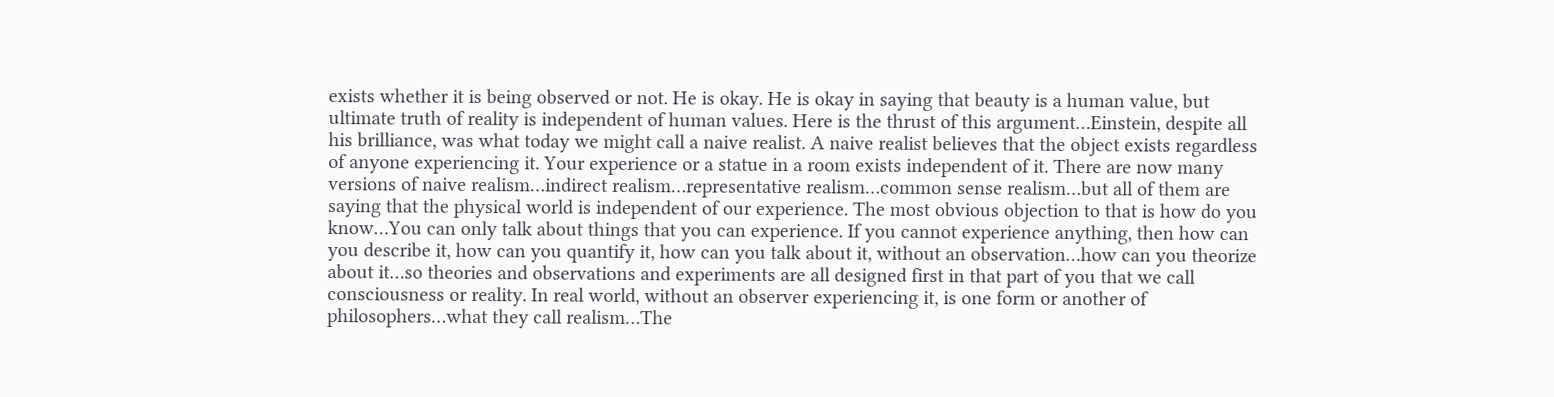exists whether it is being observed or not. He is okay. He is okay in saying that beauty is a human value, but ultimate truth of reality is independent of human values. Here is the thrust of this argument…Einstein, despite all his brilliance, was what today we might call a naive realist. A naive realist believes that the object exists regardless of anyone experiencing it. Your experience or a statue in a room exists independent of it. There are now many versions of naive realism…indirect realism…representative realism…common sense realism…but all of them are saying that the physical world is independent of our experience. The most obvious objection to that is how do you know…You can only talk about things that you can experience. If you cannot experience anything, then how can you describe it, how can you quantify it, how can you talk about it, without an observation…how can you theorize about it…so theories and observations and experiments are all designed first in that part of you that we call consciousness or reality. In real world, without an observer experiencing it, is one form or another of philosophers…what they call realism…The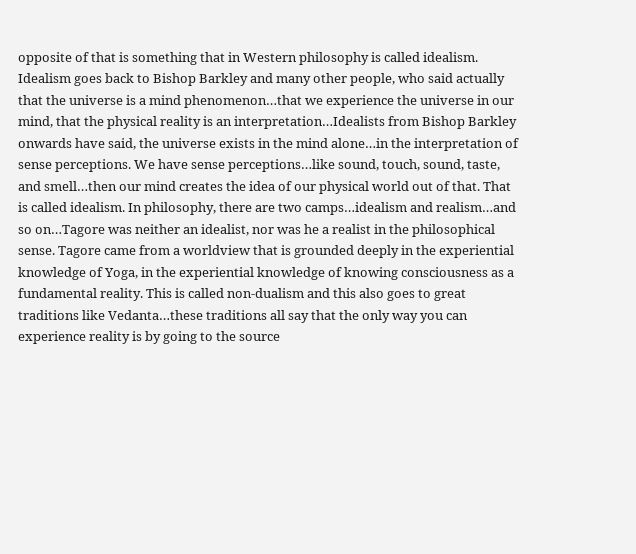opposite of that is something that in Western philosophy is called idealism. Idealism goes back to Bishop Barkley and many other people, who said actually that the universe is a mind phenomenon…that we experience the universe in our mind, that the physical reality is an interpretation…Idealists from Bishop Barkley onwards have said, the universe exists in the mind alone…in the interpretation of sense perceptions. We have sense perceptions…like sound, touch, sound, taste, and smell…then our mind creates the idea of our physical world out of that. That is called idealism. In philosophy, there are two camps…idealism and realism…and so on…Tagore was neither an idealist, nor was he a realist in the philosophical sense. Tagore came from a worldview that is grounded deeply in the experiential knowledge of Yoga, in the experiential knowledge of knowing consciousness as a fundamental reality. This is called non-dualism and this also goes to great traditions like Vedanta…these traditions all say that the only way you can experience reality is by going to the source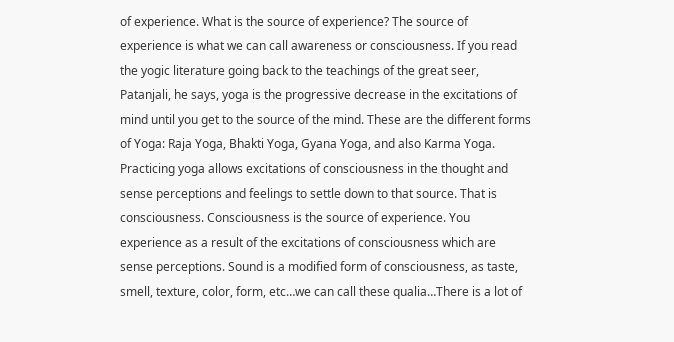of experience. What is the source of experience? The source of experience is what we can call awareness or consciousness. If you read the yogic literature going back to the teachings of the great seer, Patanjali, he says, yoga is the progressive decrease in the excitations of mind until you get to the source of the mind. These are the different forms of Yoga: Raja Yoga, Bhakti Yoga, Gyana Yoga, and also Karma Yoga. Practicing yoga allows excitations of consciousness in the thought and sense perceptions and feelings to settle down to that source. That is consciousness. Consciousness is the source of experience. You experience as a result of the excitations of consciousness which are sense perceptions. Sound is a modified form of consciousness, as taste, smell, texture, color, form, etc…we can call these qualia…There is a lot of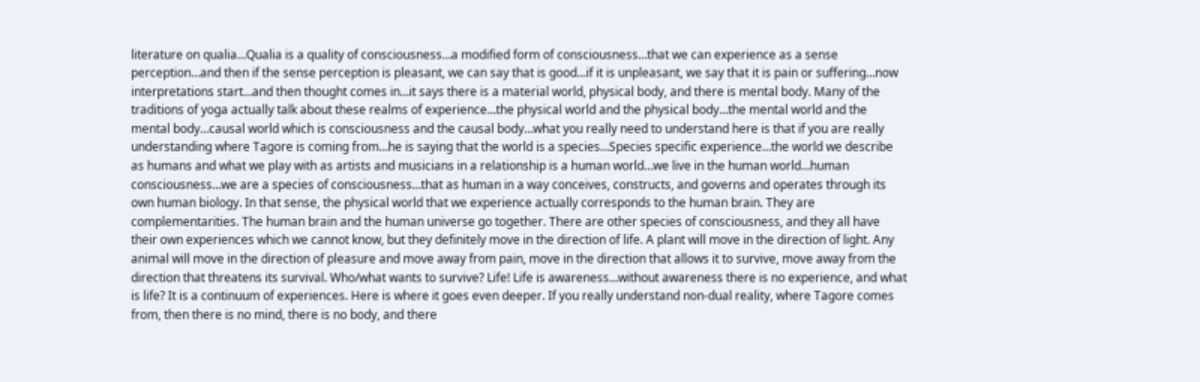literature on qualia…Qualia is a quality of consciousness…a modified form of consciousness…that we can experience as a sense perception…and then if the sense perception is pleasant, we can say that is good…if it is unpleasant, we say that it is pain or suffering…now interpretations start…and then thought comes in…it says there is a material world, physical body, and there is mental body. Many of the traditions of yoga actually talk about these realms of experience…the physical world and the physical body…the mental world and the mental body…causal world which is consciousness and the causal body…what you really need to understand here is that if you are really understanding where Tagore is coming from…he is saying that the world is a species…Species specific experience…the world we describe as humans and what we play with as artists and musicians in a relationship is a human world…we live in the human world…human consciousness…we are a species of consciousness…that as human in a way conceives, constructs, and governs and operates through its own human biology. In that sense, the physical world that we experience actually corresponds to the human brain. They are complementarities. The human brain and the human universe go together. There are other species of consciousness, and they all have their own experiences which we cannot know, but they definitely move in the direction of life. A plant will move in the direction of light. Any animal will move in the direction of pleasure and move away from pain, move in the direction that allows it to survive, move away from the direction that threatens its survival. Who/what wants to survive? Life! Life is awareness…without awareness there is no experience, and what is life? It is a continuum of experiences. Here is where it goes even deeper. If you really understand non-dual reality, where Tagore comes from, then there is no mind, there is no body, and there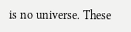is no universe. These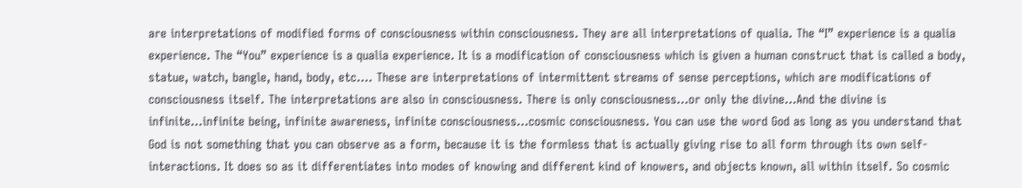are interpretations of modified forms of consciousness within consciousness. They are all interpretations of qualia. The “I” experience is a qualia experience. The “You” experience is a qualia experience. It is a modification of consciousness which is given a human construct that is called a body, statue, watch, bangle, hand, body, etc…. These are interpretations of intermittent streams of sense perceptions, which are modifications of consciousness itself. The interpretations are also in consciousness. There is only consciousness…or only the divine…And the divine is infinite…infinite being, infinite awareness, infinite consciousness…cosmic consciousness. You can use the word God as long as you understand that God is not something that you can observe as a form, because it is the formless that is actually giving rise to all form through its own self-interactions. It does so as it differentiates into modes of knowing and different kind of knowers, and objects known, all within itself. So cosmic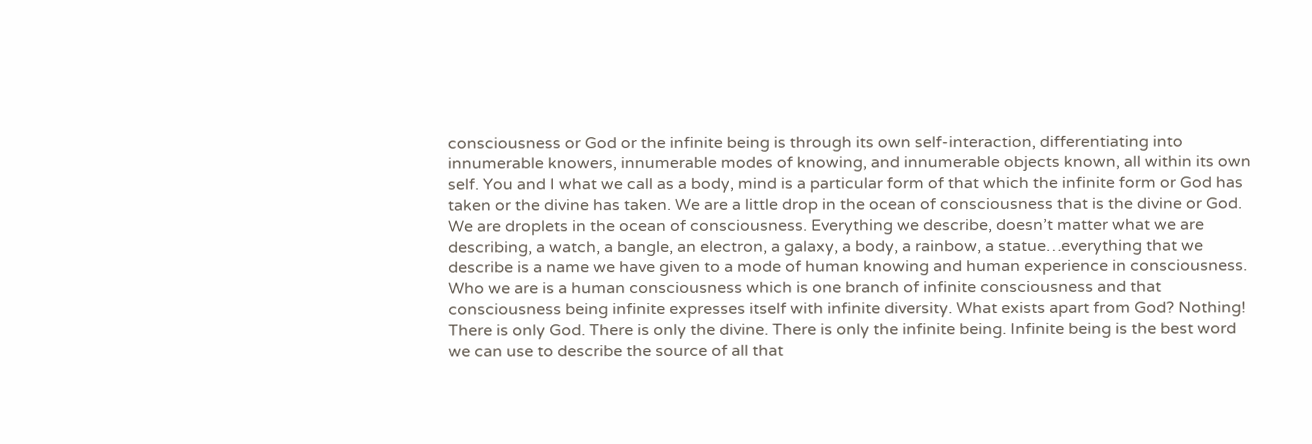consciousness or God or the infinite being is through its own self-interaction, differentiating into innumerable knowers, innumerable modes of knowing, and innumerable objects known, all within its own self. You and I what we call as a body, mind is a particular form of that which the infinite form or God has taken or the divine has taken. We are a little drop in the ocean of consciousness that is the divine or God. We are droplets in the ocean of consciousness. Everything we describe, doesn’t matter what we are describing, a watch, a bangle, an electron, a galaxy, a body, a rainbow, a statue…everything that we describe is a name we have given to a mode of human knowing and human experience in consciousness. Who we are is a human consciousness which is one branch of infinite consciousness and that consciousness being infinite expresses itself with infinite diversity. What exists apart from God? Nothing! There is only God. There is only the divine. There is only the infinite being. Infinite being is the best word we can use to describe the source of all that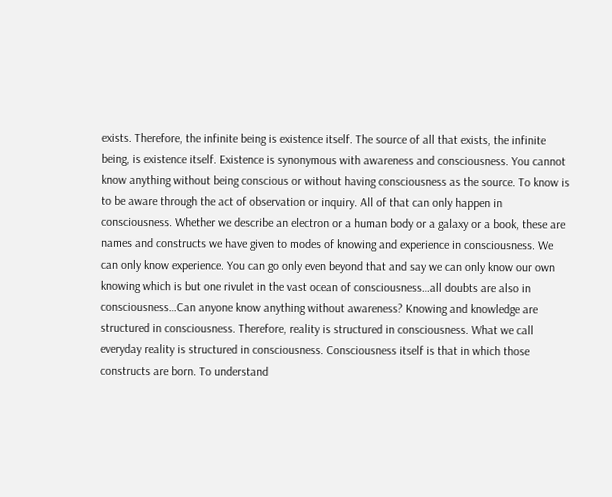exists. Therefore, the infinite being is existence itself. The source of all that exists, the infinite being, is existence itself. Existence is synonymous with awareness and consciousness. You cannot know anything without being conscious or without having consciousness as the source. To know is to be aware through the act of observation or inquiry. All of that can only happen in consciousness. Whether we describe an electron or a human body or a galaxy or a book, these are names and constructs we have given to modes of knowing and experience in consciousness. We can only know experience. You can go only even beyond that and say we can only know our own knowing which is but one rivulet in the vast ocean of consciousness…all doubts are also in consciousness…Can anyone know anything without awareness? Knowing and knowledge are structured in consciousness. Therefore, reality is structured in consciousness. What we call everyday reality is structured in consciousness. Consciousness itself is that in which those constructs are born. To understand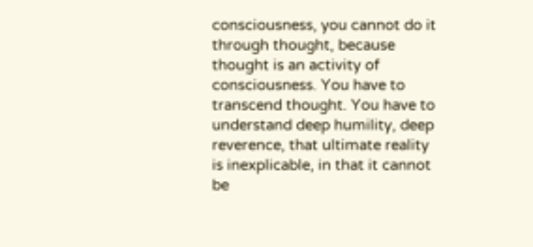consciousness, you cannot do it through thought, because thought is an activity of consciousness. You have to transcend thought. You have to understand deep humility, deep reverence, that ultimate reality is inexplicable, in that it cannot be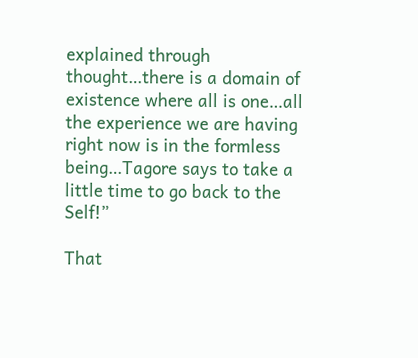explained through thought…there is a domain of existence where all is one…all the experience we are having right now is in the formless being…Tagore says to take a little time to go back to the Self!”

That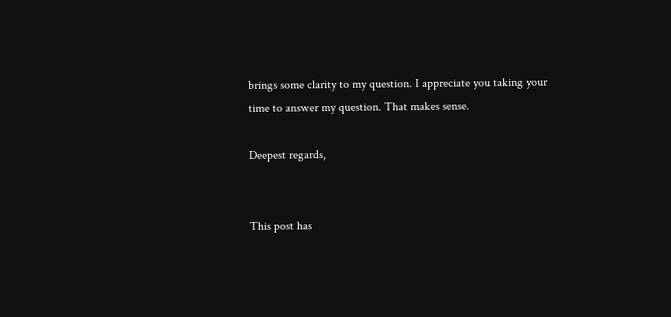brings some clarity to my question. I appreciate you taking your time to answer my question. That makes sense.

Deepest regards,


This post has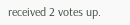received 2 votes up.